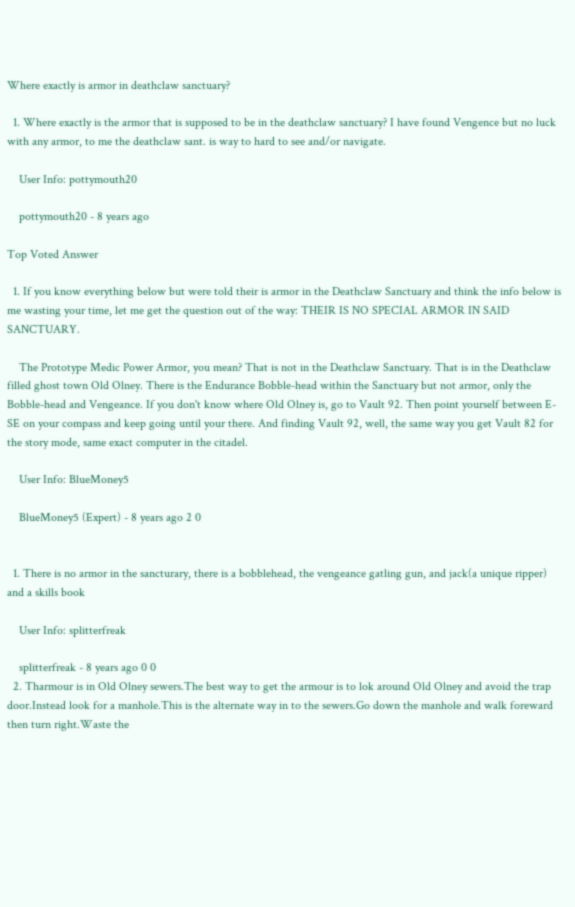Where exactly is armor in deathclaw sanctuary?

  1. Where exactly is the armor that is supposed to be in the deathclaw sanctuary? I have found Vengence but no luck with any armor, to me the deathclaw sant. is way to hard to see and/or navigate.

    User Info: pottymouth20

    pottymouth20 - 8 years ago

Top Voted Answer

  1. If you know everything below but were told their is armor in the Deathclaw Sanctuary and think the info below is me wasting your time, let me get the question out of the way: THEIR IS NO SPECIAL ARMOR IN SAID SANCTUARY.

    The Prototype Medic Power Armor, you mean? That is not in the Deathclaw Sanctuary. That is in the Deathclaw filled ghost town Old Olney. There is the Endurance Bobble-head within the Sanctuary but not armor, only the Bobble-head and Vengeance. If you don't know where Old Olney is, go to Vault 92. Then point yourself between E-SE on your compass and keep going until your there. And finding Vault 92, well, the same way you get Vault 82 for the story mode, same exact computer in the citadel.

    User Info: BlueMoney5

    BlueMoney5 (Expert) - 8 years ago 2 0


  1. There is no armor in the sancturary, there is a bobblehead, the vengeance gatling gun, and jack(a unique ripper) and a skills book

    User Info: splitterfreak

    splitterfreak - 8 years ago 0 0
  2. Tharmour is in Old Olney sewers.The best way to get the armour is to lok around Old Olney and avoid the trap door.Instead look for a manhole.This is the alternate way in to the sewers.Go down the manhole and walk foreward then turn right.Waste the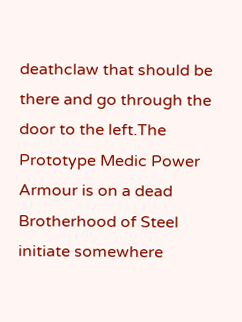deathclaw that should be there and go through the door to the left.The Prototype Medic Power Armour is on a dead Brotherhood of Steel initiate somewhere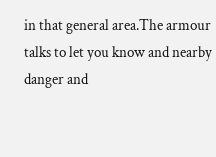in that general area.The armour talks to let you know and nearby danger and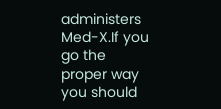administers Med-X.If you go the proper way you should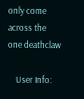only come across the one deathclaw

    User Info: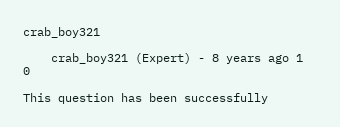crab_boy321

    crab_boy321 (Expert) - 8 years ago 1 0

This question has been successfully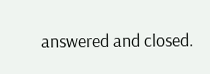answered and closed.